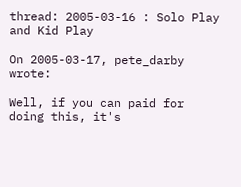thread: 2005-03-16 : Solo Play and Kid Play

On 2005-03-17, pete_darby wrote:

Well, if you can paid for doing this, it's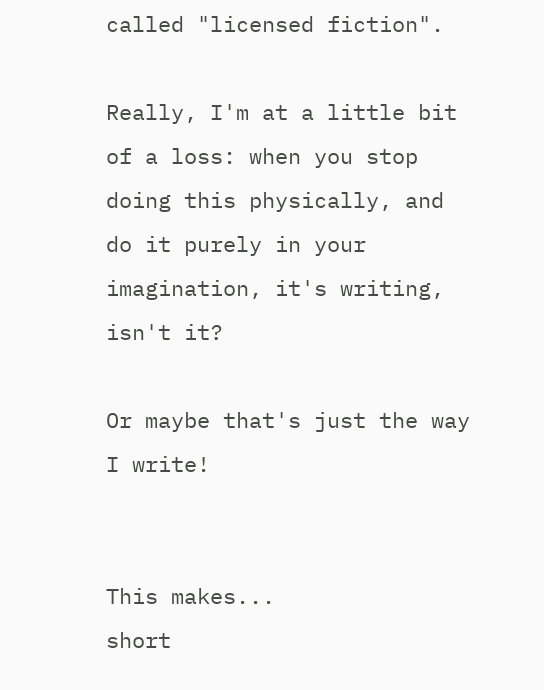called "licensed fiction".

Really, I'm at a little bit of a loss: when you stop doing this physically, and do it purely in your imagination, it's writing, isn't it?

Or maybe that's just the way I write!


This makes...
short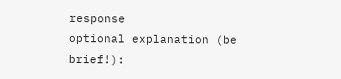response
optional explanation (be brief!):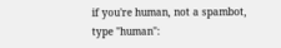if you're human, not a spambot, type "human":